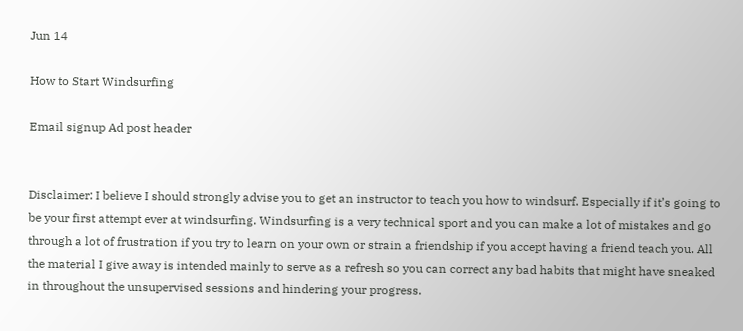Jun 14

How to Start Windsurfing

Email signup Ad post header


Disclaimer: I believe I should strongly advise you to get an instructor to teach you how to windsurf. Especially if it’s going to be your first attempt ever at windsurfing. Windsurfing is a very technical sport and you can make a lot of mistakes and go through a lot of frustration if you try to learn on your own or strain a friendship if you accept having a friend teach you. All the material I give away is intended mainly to serve as a refresh so you can correct any bad habits that might have sneaked in throughout the unsupervised sessions and hindering your progress.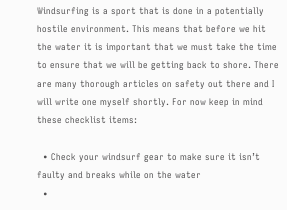Windsurfing is a sport that is done in a potentially hostile environment. This means that before we hit the water it is important that we must take the time to ensure that we will be getting back to shore. There are many thorough articles on safety out there and I will write one myself shortly. For now keep in mind these checklist items:

  • Check your windsurf gear to make sure it isn’t faulty and breaks while on the water
  •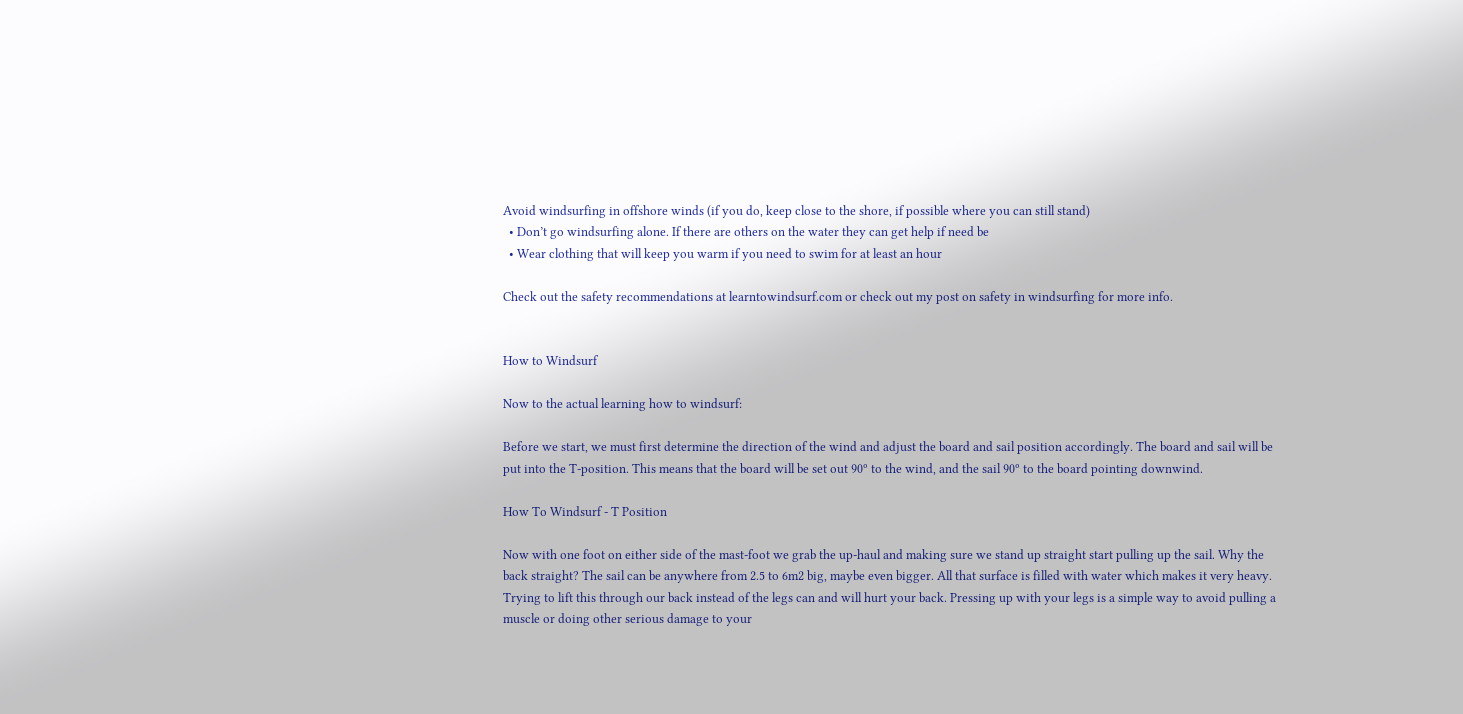Avoid windsurfing in offshore winds (if you do, keep close to the shore, if possible where you can still stand)
  • Don’t go windsurfing alone. If there are others on the water they can get help if need be
  • Wear clothing that will keep you warm if you need to swim for at least an hour

Check out the safety recommendations at learntowindsurf.com or check out my post on safety in windsurfing for more info.


How to Windsurf

Now to the actual learning how to windsurf:

Before we start, we must first determine the direction of the wind and adjust the board and sail position accordingly. The board and sail will be put into the T-position. This means that the board will be set out 90º to the wind, and the sail 90º to the board pointing downwind.

How To Windsurf - T Position

Now with one foot on either side of the mast-foot we grab the up-haul and making sure we stand up straight start pulling up the sail. Why the back straight? The sail can be anywhere from 2.5 to 6m2 big, maybe even bigger. All that surface is filled with water which makes it very heavy. Trying to lift this through our back instead of the legs can and will hurt your back. Pressing up with your legs is a simple way to avoid pulling a muscle or doing other serious damage to your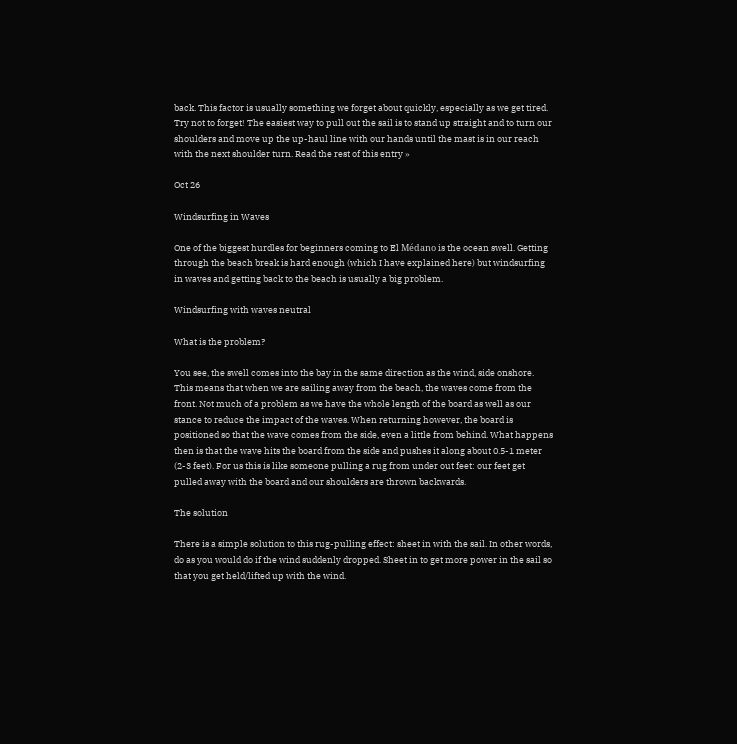back. This factor is usually something we forget about quickly, especially as we get tired. Try not to forget! The easiest way to pull out the sail is to stand up straight and to turn our shoulders and move up the up-haul line with our hands until the mast is in our reach with the next shoulder turn. Read the rest of this entry »

Oct 26

Windsurfing in Waves

One of the biggest hurdles for beginners coming to El Médano is the ocean swell. Getting through the beach break is hard enough (which I have explained here) but windsurfing in waves and getting back to the beach is usually a big problem.

Windsurfing with waves neutral

What is the problem?

You see, the swell comes into the bay in the same direction as the wind, side onshore. This means that when we are sailing away from the beach, the waves come from the front. Not much of a problem as we have the whole length of the board as well as our stance to reduce the impact of the waves. When returning however, the board is positioned so that the wave comes from the side, even a little from behind. What happens then is that the wave hits the board from the side and pushes it along about 0.5-1 meter (2-3 feet). For us this is like someone pulling a rug from under out feet: our feet get pulled away with the board and our shoulders are thrown backwards.

The solution

There is a simple solution to this rug-pulling effect: sheet in with the sail. In other words, do as you would do if the wind suddenly dropped. Sheet in to get more power in the sail so that you get held/lifted up with the wind.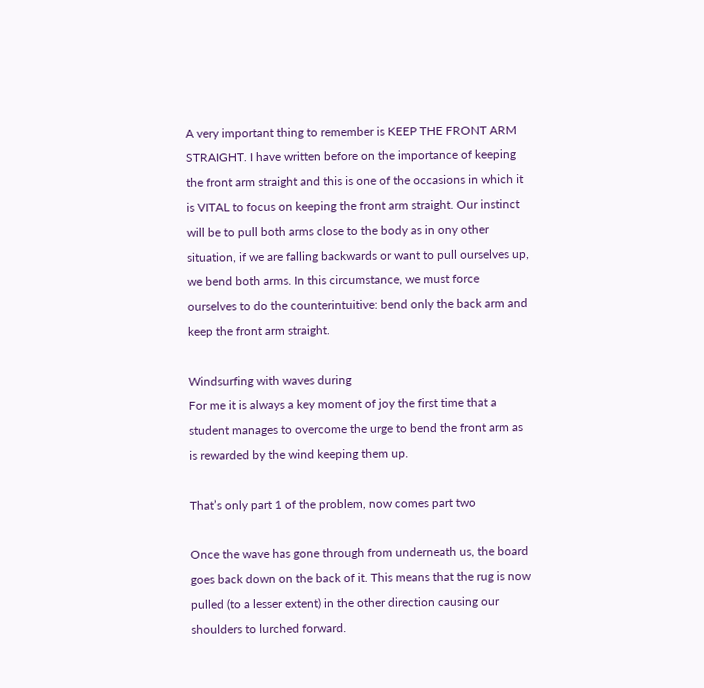A very important thing to remember is KEEP THE FRONT ARM STRAIGHT. I have written before on the importance of keeping the front arm straight and this is one of the occasions in which it is VITAL to focus on keeping the front arm straight. Our instinct will be to pull both arms close to the body as in ony other situation, if we are falling backwards or want to pull ourselves up, we bend both arms. In this circumstance, we must force ourselves to do the counterintuitive: bend only the back arm and keep the front arm straight.

Windsurfing with waves during
For me it is always a key moment of joy the first time that a student manages to overcome the urge to bend the front arm as is rewarded by the wind keeping them up.

That’s only part 1 of the problem, now comes part two

Once the wave has gone through from underneath us, the board goes back down on the back of it. This means that the rug is now pulled (to a lesser extent) in the other direction causing our shoulders to lurched forward.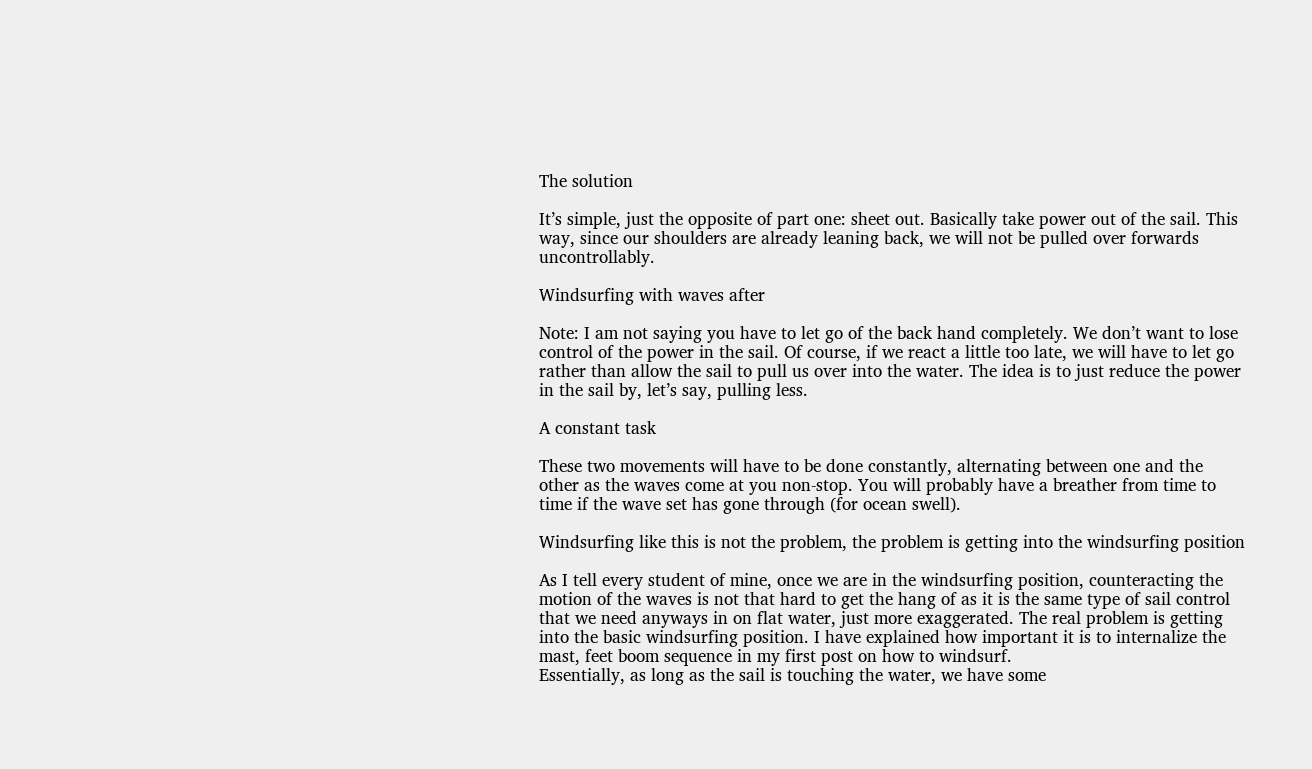The solution

It’s simple, just the opposite of part one: sheet out. Basically take power out of the sail. This way, since our shoulders are already leaning back, we will not be pulled over forwards uncontrollably.

Windsurfing with waves after

Note: I am not saying you have to let go of the back hand completely. We don’t want to lose control of the power in the sail. Of course, if we react a little too late, we will have to let go rather than allow the sail to pull us over into the water. The idea is to just reduce the power in the sail by, let’s say, pulling less.

A constant task

These two movements will have to be done constantly, alternating between one and the other as the waves come at you non-stop. You will probably have a breather from time to time if the wave set has gone through (for ocean swell).

Windsurfing like this is not the problem, the problem is getting into the windsurfing position

As I tell every student of mine, once we are in the windsurfing position, counteracting the motion of the waves is not that hard to get the hang of as it is the same type of sail control that we need anyways in on flat water, just more exaggerated. The real problem is getting into the basic windsurfing position. I have explained how important it is to internalize the mast, feet boom sequence in my first post on how to windsurf.
Essentially, as long as the sail is touching the water, we have some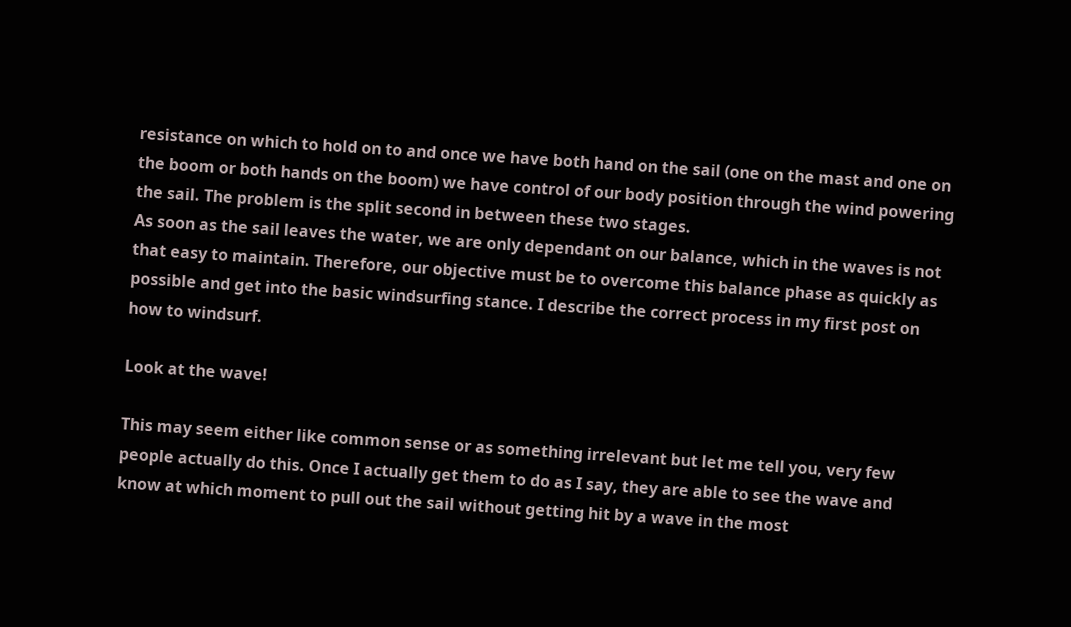resistance on which to hold on to and once we have both hand on the sail (one on the mast and one on the boom or both hands on the boom) we have control of our body position through the wind powering the sail. The problem is the split second in between these two stages.
As soon as the sail leaves the water, we are only dependant on our balance, which in the waves is not that easy to maintain. Therefore, our objective must be to overcome this balance phase as quickly as possible and get into the basic windsurfing stance. I describe the correct process in my first post on how to windsurf.

Look at the wave!

This may seem either like common sense or as something irrelevant but let me tell you, very few people actually do this. Once I actually get them to do as I say, they are able to see the wave and know at which moment to pull out the sail without getting hit by a wave in the most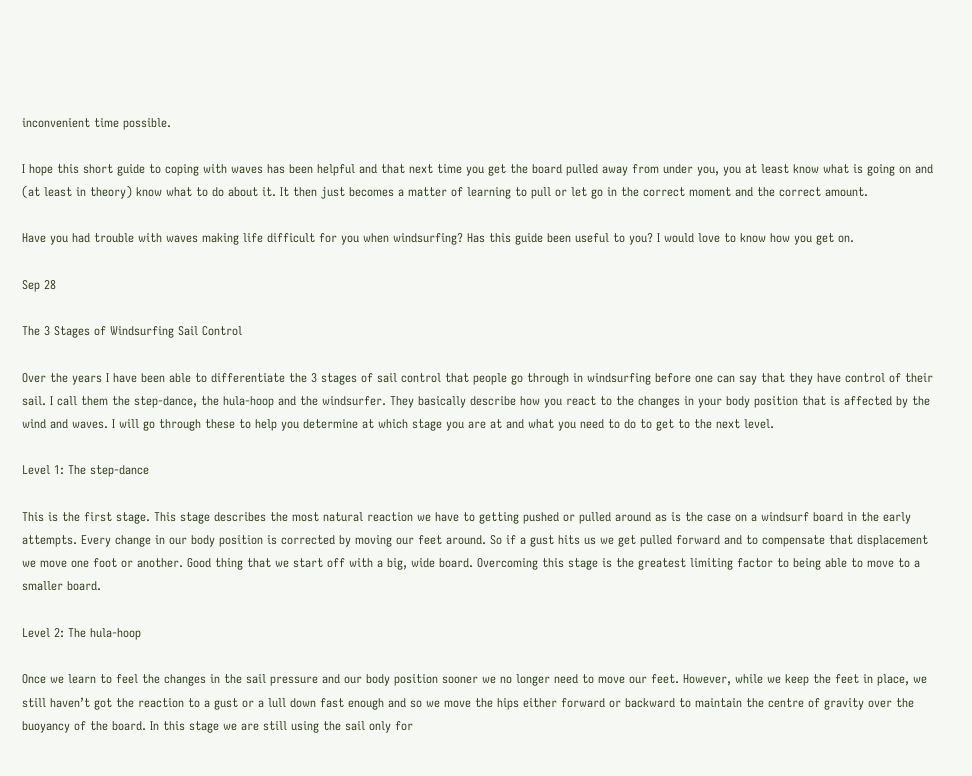inconvenient time possible.

I hope this short guide to coping with waves has been helpful and that next time you get the board pulled away from under you, you at least know what is going on and (at least in theory) know what to do about it. It then just becomes a matter of learning to pull or let go in the correct moment and the correct amount.

Have you had trouble with waves making life difficult for you when windsurfing? Has this guide been useful to you? I would love to know how you get on.

Sep 28

The 3 Stages of Windsurfing Sail Control

Over the years I have been able to differentiate the 3 stages of sail control that people go through in windsurfing before one can say that they have control of their sail. I call them the step-dance, the hula-hoop and the windsurfer. They basically describe how you react to the changes in your body position that is affected by the wind and waves. I will go through these to help you determine at which stage you are at and what you need to do to get to the next level.

Level 1: The step-dance

This is the first stage. This stage describes the most natural reaction we have to getting pushed or pulled around as is the case on a windsurf board in the early attempts. Every change in our body position is corrected by moving our feet around. So if a gust hits us we get pulled forward and to compensate that displacement we move one foot or another. Good thing that we start off with a big, wide board. Overcoming this stage is the greatest limiting factor to being able to move to a smaller board.

Level 2: The hula-hoop

Once we learn to feel the changes in the sail pressure and our body position sooner we no longer need to move our feet. However, while we keep the feet in place, we still haven’t got the reaction to a gust or a lull down fast enough and so we move the hips either forward or backward to maintain the centre of gravity over the buoyancy of the board. In this stage we are still using the sail only for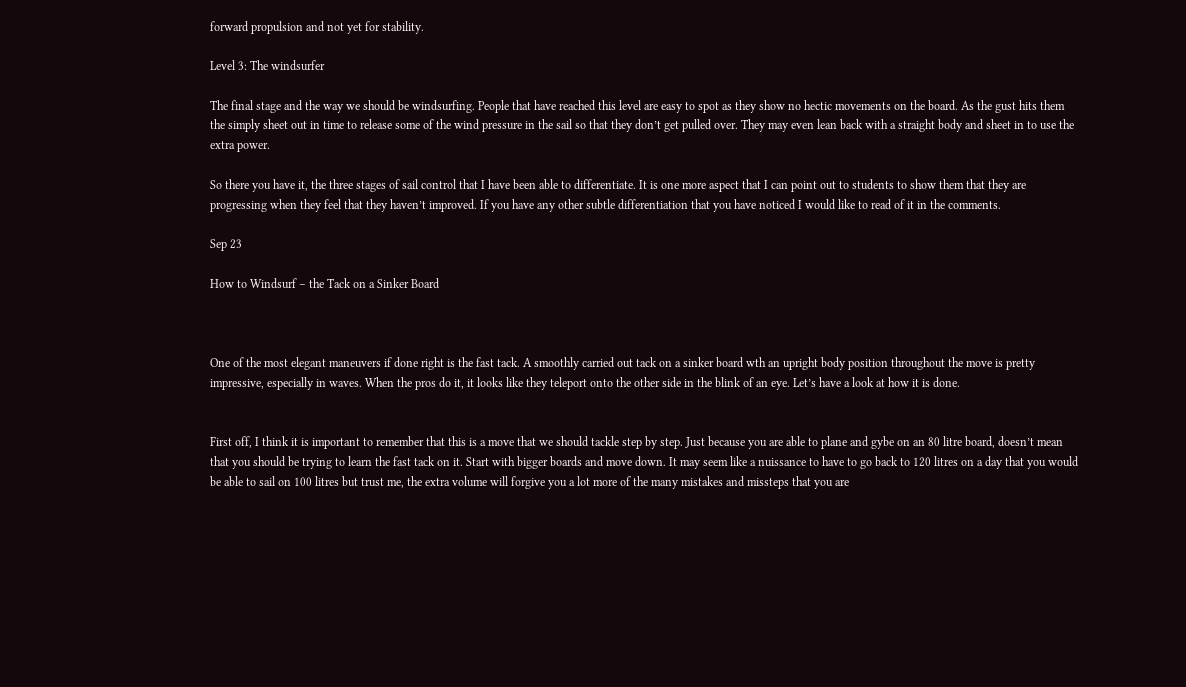forward propulsion and not yet for stability.

Level 3: The windsurfer

The final stage and the way we should be windsurfing. People that have reached this level are easy to spot as they show no hectic movements on the board. As the gust hits them the simply sheet out in time to release some of the wind pressure in the sail so that they don’t get pulled over. They may even lean back with a straight body and sheet in to use the extra power.

So there you have it, the three stages of sail control that I have been able to differentiate. It is one more aspect that I can point out to students to show them that they are progressing when they feel that they haven’t improved. If you have any other subtle differentiation that you have noticed I would like to read of it in the comments.

Sep 23

How to Windsurf – the Tack on a Sinker Board



One of the most elegant maneuvers if done right is the fast tack. A smoothly carried out tack on a sinker board wth an upright body position throughout the move is pretty impressive, especially in waves. When the pros do it, it looks like they teleport onto the other side in the blink of an eye. Let’s have a look at how it is done.


First off, I think it is important to remember that this is a move that we should tackle step by step. Just because you are able to plane and gybe on an 80 litre board, doesn’t mean that you should be trying to learn the fast tack on it. Start with bigger boards and move down. It may seem like a nuissance to have to go back to 120 litres on a day that you would be able to sail on 100 litres but trust me, the extra volume will forgive you a lot more of the many mistakes and missteps that you are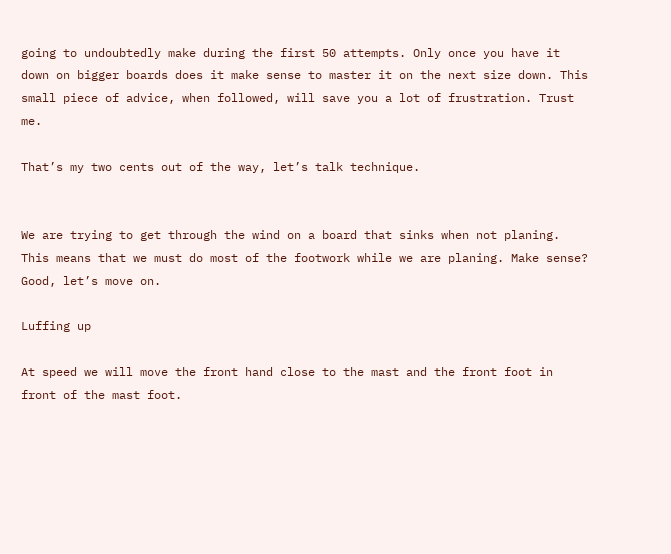going to undoubtedly make during the first 50 attempts. Only once you have it down on bigger boards does it make sense to master it on the next size down. This small piece of advice, when followed, will save you a lot of frustration. Trust me.

That’s my two cents out of the way, let’s talk technique.


We are trying to get through the wind on a board that sinks when not planing. This means that we must do most of the footwork while we are planing. Make sense? Good, let’s move on.

Luffing up

At speed we will move the front hand close to the mast and the front foot in front of the mast foot.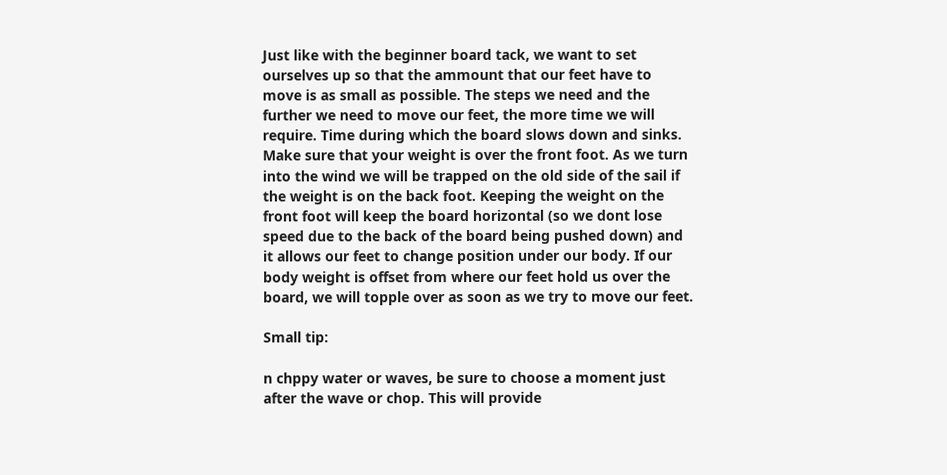Just like with the beginner board tack, we want to set ourselves up so that the ammount that our feet have to move is as small as possible. The steps we need and the further we need to move our feet, the more time we will require. Time during which the board slows down and sinks.
Make sure that your weight is over the front foot. As we turn into the wind we will be trapped on the old side of the sail if the weight is on the back foot. Keeping the weight on the front foot will keep the board horizontal (so we dont lose speed due to the back of the board being pushed down) and it allows our feet to change position under our body. If our body weight is offset from where our feet hold us over the board, we will topple over as soon as we try to move our feet.

Small tip:

n chppy water or waves, be sure to choose a moment just after the wave or chop. This will provide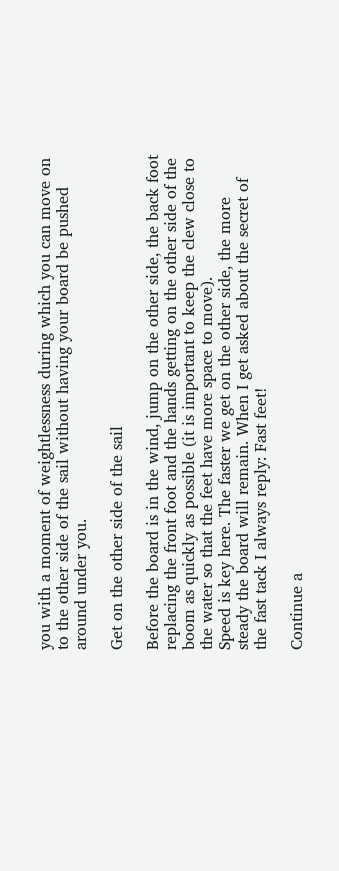you with a moment of weightlessness during which you can move on to the other side of the sail without having your board be pushed around under you.

Get on the other side of the sail

Before the board is in the wind, jump on the other side, the back foot replacing the front foot and the hands getting on the other side of the boom as quickly as possible (it is important to keep the clew close to the water so that the feet have more space to move).
Speed is key here. The faster we get on the other side, the more steady the board will remain. When I get asked about the secret of the fast tack I always reply: Fast feet!

Continue a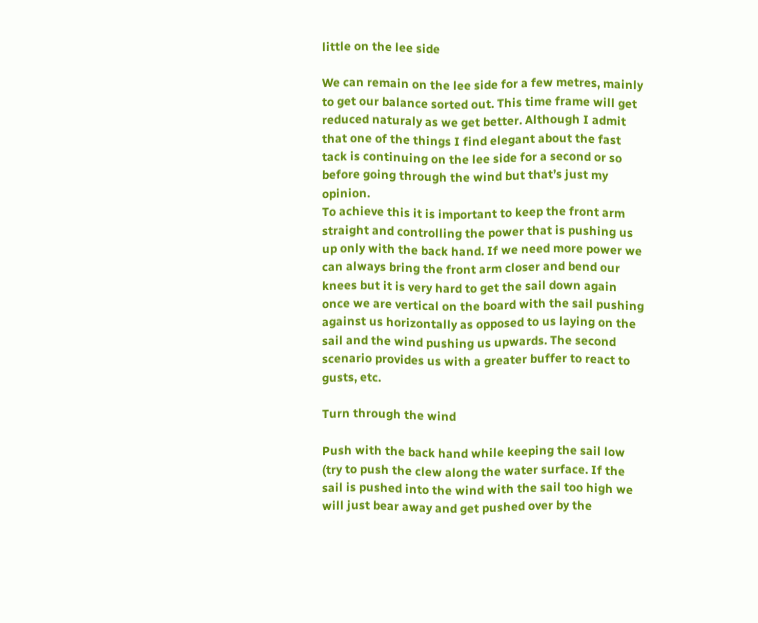little on the lee side

We can remain on the lee side for a few metres, mainly to get our balance sorted out. This time frame will get reduced naturaly as we get better. Although I admit that one of the things I find elegant about the fast tack is continuing on the lee side for a second or so before going through the wind but that’s just my opinion.
To achieve this it is important to keep the front arm straight and controlling the power that is pushing us up only with the back hand. If we need more power we can always bring the front arm closer and bend our knees but it is very hard to get the sail down again once we are vertical on the board with the sail pushing against us horizontally as opposed to us laying on the sail and the wind pushing us upwards. The second scenario provides us with a greater buffer to react to gusts, etc.

Turn through the wind

Push with the back hand while keeping the sail low (try to push the clew along the water surface. If the sail is pushed into the wind with the sail too high we will just bear away and get pushed over by the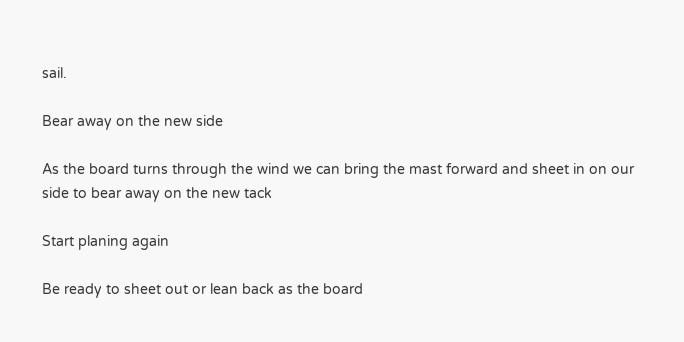sail.

Bear away on the new side

As the board turns through the wind we can bring the mast forward and sheet in on our side to bear away on the new tack

Start planing again

Be ready to sheet out or lean back as the board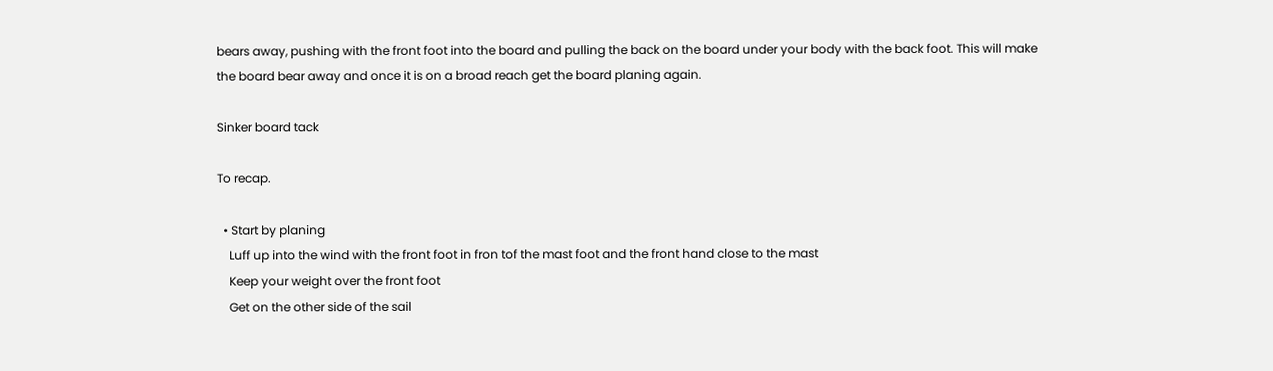bears away, pushing with the front foot into the board and pulling the back on the board under your body with the back foot. This will make the board bear away and once it is on a broad reach get the board planing again.

Sinker board tack

To recap.

  • Start by planing
    Luff up into the wind with the front foot in fron tof the mast foot and the front hand close to the mast
    Keep your weight over the front foot
    Get on the other side of the sail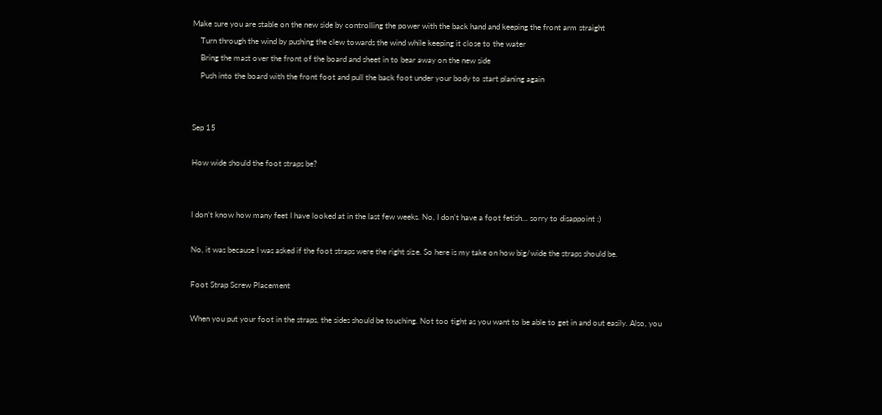Make sure you are stable on the new side by controlling the power with the back hand and keeping the front arm straight
    Turn through the wind by pushing the clew towards the wind while keeping it close to the water
    Bring the mast over the front of the board and sheet in to bear away on the new side
    Push into the board with the front foot and pull the back foot under your body to start planing again


Sep 15

How wide should the foot straps be?


I don’t know how many feet I have looked at in the last few weeks. No, I don’t have a foot fetish… sorry to disappoint :)

No, it was because I was asked if the foot straps were the right size. So here is my take on how big/wide the straps should be.

Foot Strap Screw Placement

When you put your foot in the straps, the sides should be touching. Not too tight as you want to be able to get in and out easily. Also, you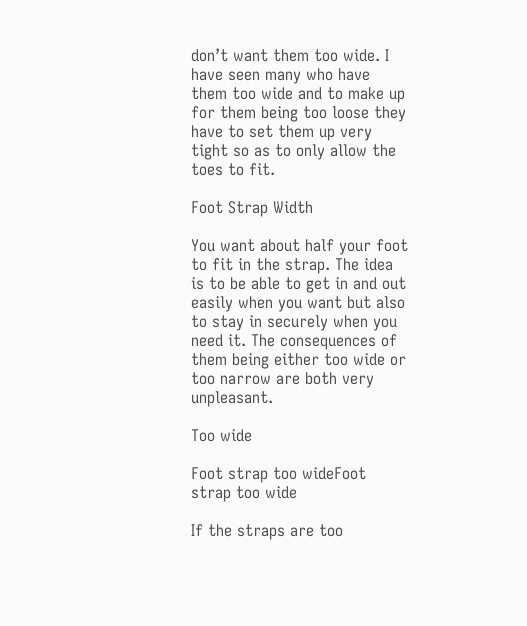don’t want them too wide. I have seen many who have them too wide and to make up for them being too loose they have to set them up very tight so as to only allow the toes to fit.

Foot Strap Width

You want about half your foot to fit in the strap. The idea is to be able to get in and out easily when you want but also to stay in securely when you need it. The consequences of them being either too wide or too narrow are both very unpleasant.

Too wide

Foot strap too wideFoot strap too wide

If the straps are too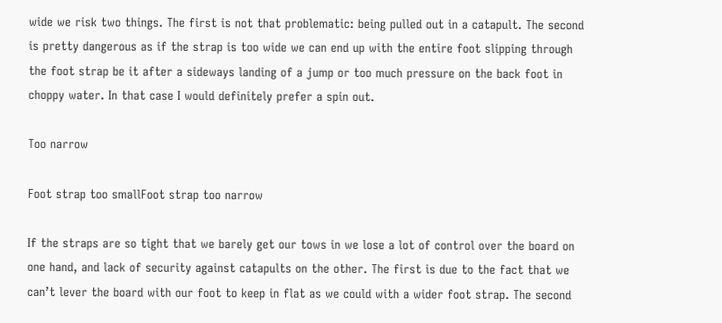wide we risk two things. The first is not that problematic: being pulled out in a catapult. The second is pretty dangerous as if the strap is too wide we can end up with the entire foot slipping through the foot strap be it after a sideways landing of a jump or too much pressure on the back foot in choppy water. In that case I would definitely prefer a spin out.

Too narrow

Foot strap too smallFoot strap too narrow

If the straps are so tight that we barely get our tows in we lose a lot of control over the board on one hand, and lack of security against catapults on the other. The first is due to the fact that we can’t lever the board with our foot to keep in flat as we could with a wider foot strap. The second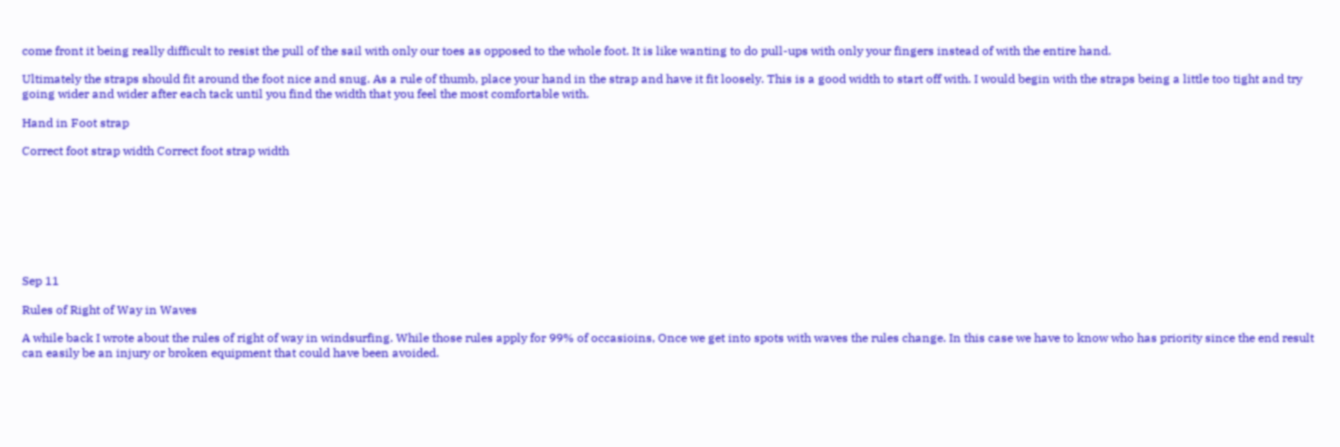come front it being really difficult to resist the pull of the sail with only our toes as opposed to the whole foot. It is like wanting to do pull-ups with only your fingers instead of with the entire hand.

Ultimately the straps should fit around the foot nice and snug. As a rule of thumb, place your hand in the strap and have it fit loosely. This is a good width to start off with. I would begin with the straps being a little too tight and try going wider and wider after each tack until you find the width that you feel the most comfortable with.

Hand in Foot strap

Correct foot strap width Correct foot strap width








Sep 11

Rules of Right of Way in Waves

A while back I wrote about the rules of right of way in windsurfing. While those rules apply for 99% of occasioins, Once we get into spots with waves the rules change. In this case we have to know who has priority since the end result can easily be an injury or broken equipment that could have been avoided.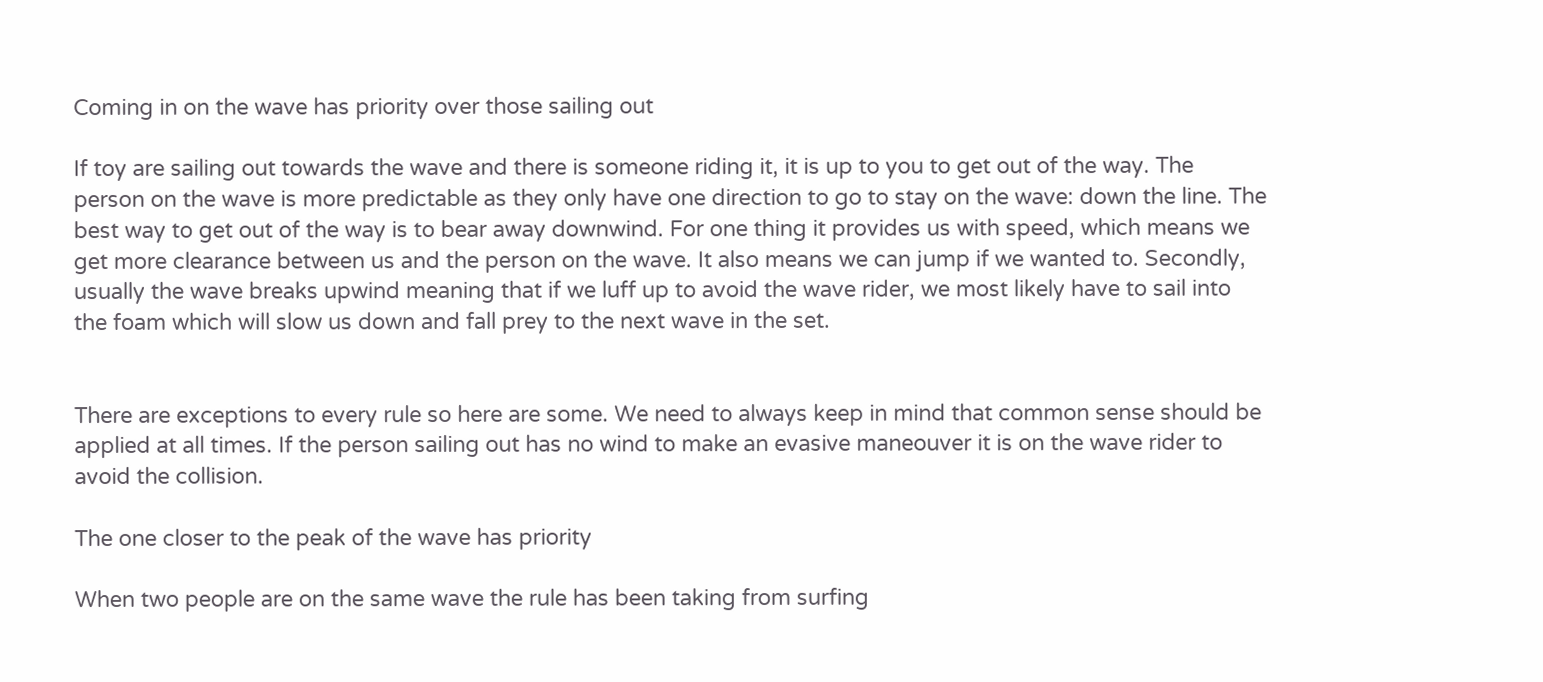Coming in on the wave has priority over those sailing out

If toy are sailing out towards the wave and there is someone riding it, it is up to you to get out of the way. The person on the wave is more predictable as they only have one direction to go to stay on the wave: down the line. The best way to get out of the way is to bear away downwind. For one thing it provides us with speed, which means we get more clearance between us and the person on the wave. It also means we can jump if we wanted to. Secondly, usually the wave breaks upwind meaning that if we luff up to avoid the wave rider, we most likely have to sail into the foam which will slow us down and fall prey to the next wave in the set.


There are exceptions to every rule so here are some. We need to always keep in mind that common sense should be applied at all times. If the person sailing out has no wind to make an evasive maneouver it is on the wave rider to avoid the collision.

The one closer to the peak of the wave has priority

When two people are on the same wave the rule has been taking from surfing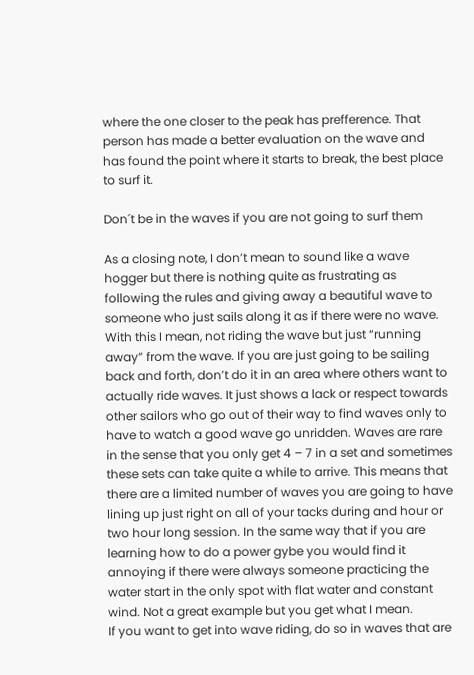where the one closer to the peak has prefference. That person has made a better evaluation on the wave and has found the point where it starts to break, the best place to surf it.

Don´t be in the waves if you are not going to surf them

As a closing note, I don’t mean to sound like a wave hogger but there is nothing quite as frustrating as following the rules and giving away a beautiful wave to someone who just sails along it as if there were no wave. With this I mean, not riding the wave but just “running away” from the wave. If you are just going to be sailing back and forth, don’t do it in an area where others want to actually ride waves. It just shows a lack or respect towards other sailors who go out of their way to find waves only to have to watch a good wave go unridden. Waves are rare in the sense that you only get 4 – 7 in a set and sometimes these sets can take quite a while to arrive. This means that there are a limited number of waves you are going to have lining up just right on all of your tacks during and hour or two hour long session. In the same way that if you are learning how to do a power gybe you would find it annoying if there were always someone practicing the water start in the only spot with flat water and constant wind. Not a great example but you get what I mean.
If you want to get into wave riding, do so in waves that are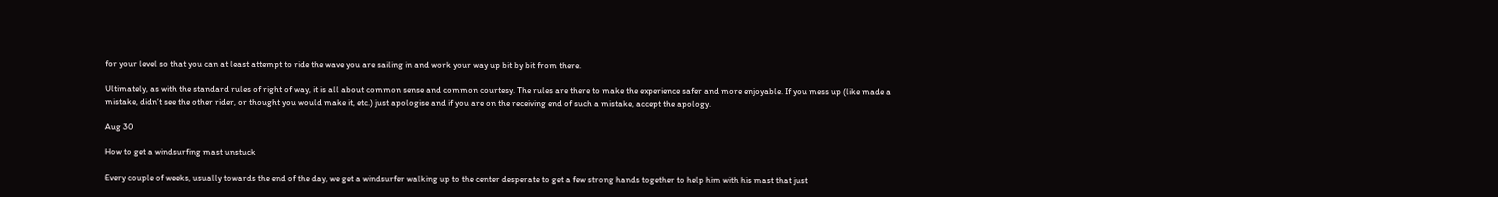for your level so that you can at least attempt to ride the wave you are sailing in and work your way up bit by bit from there.

Ultimately, as with the standard rules of right of way, it is all about common sense and common courtesy. The rules are there to make the experience safer and more enjoyable. If you mess up (like made a mistake, didn’t see the other rider, or thought you would make it, etc.) just apologise and if you are on the receiving end of such a mistake, accept the apology.

Aug 30

How to get a windsurfing mast unstuck

Every couple of weeks, usually towards the end of the day, we get a windsurfer walking up to the center desperate to get a few strong hands together to help him with his mast that just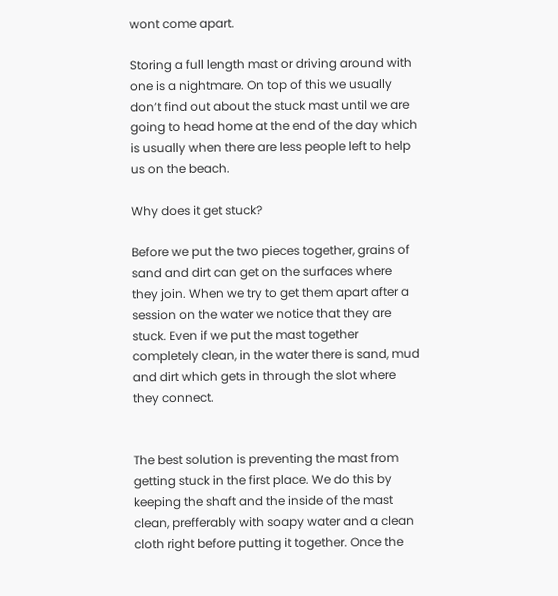wont come apart.

Storing a full length mast or driving around with one is a nightmare. On top of this we usually don’t find out about the stuck mast until we are going to head home at the end of the day which is usually when there are less people left to help us on the beach.

Why does it get stuck?

Before we put the two pieces together, grains of sand and dirt can get on the surfaces where they join. When we try to get them apart after a session on the water we notice that they are stuck. Even if we put the mast together completely clean, in the water there is sand, mud and dirt which gets in through the slot where they connect.


The best solution is preventing the mast from getting stuck in the first place. We do this by keeping the shaft and the inside of the mast clean, prefferably with soapy water and a clean cloth right before putting it together. Once the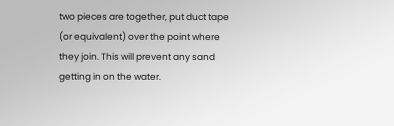two pieces are together, put duct tape (or equivalent) over the point where they join. This will prevent any sand getting in on the water.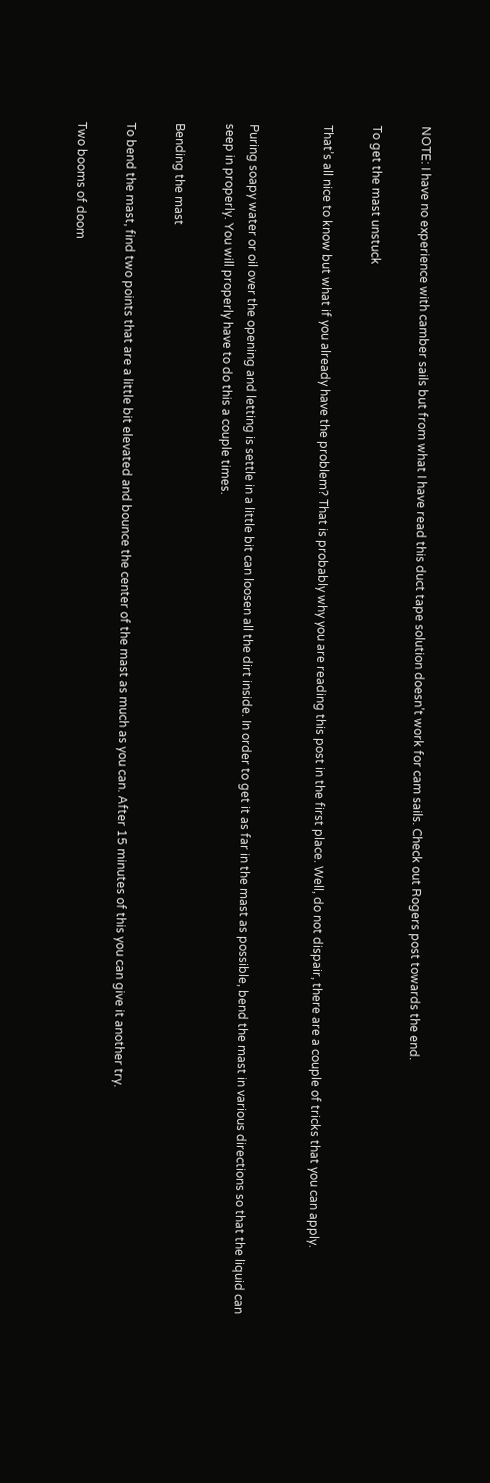NOTE: I have no experience with camber sails but from what I have read this duct tape solution doesn’t work for cam sails. Check out Rogers post towards the end.

To get the mast unstuck

That’s all nice to know but what if you already have the problem? That is probably why you are reading this post in the first place. Well, do not dispair, there are a couple of tricks that you can apply.


Puring soapy water or oil over the opening and letting is settle in a little bit can loosen all the dirt inside. In order to get it as far in the mast as possible, bend the mast in various directions so that the liquid can seep in properly. You will properly have to do this a couple times.

Bending the mast

To bend the mast, find two points that are a little bit elevated and bounce the center of the mast as much as you can. After 15 minutes of this you can give it another try.

Two booms of doom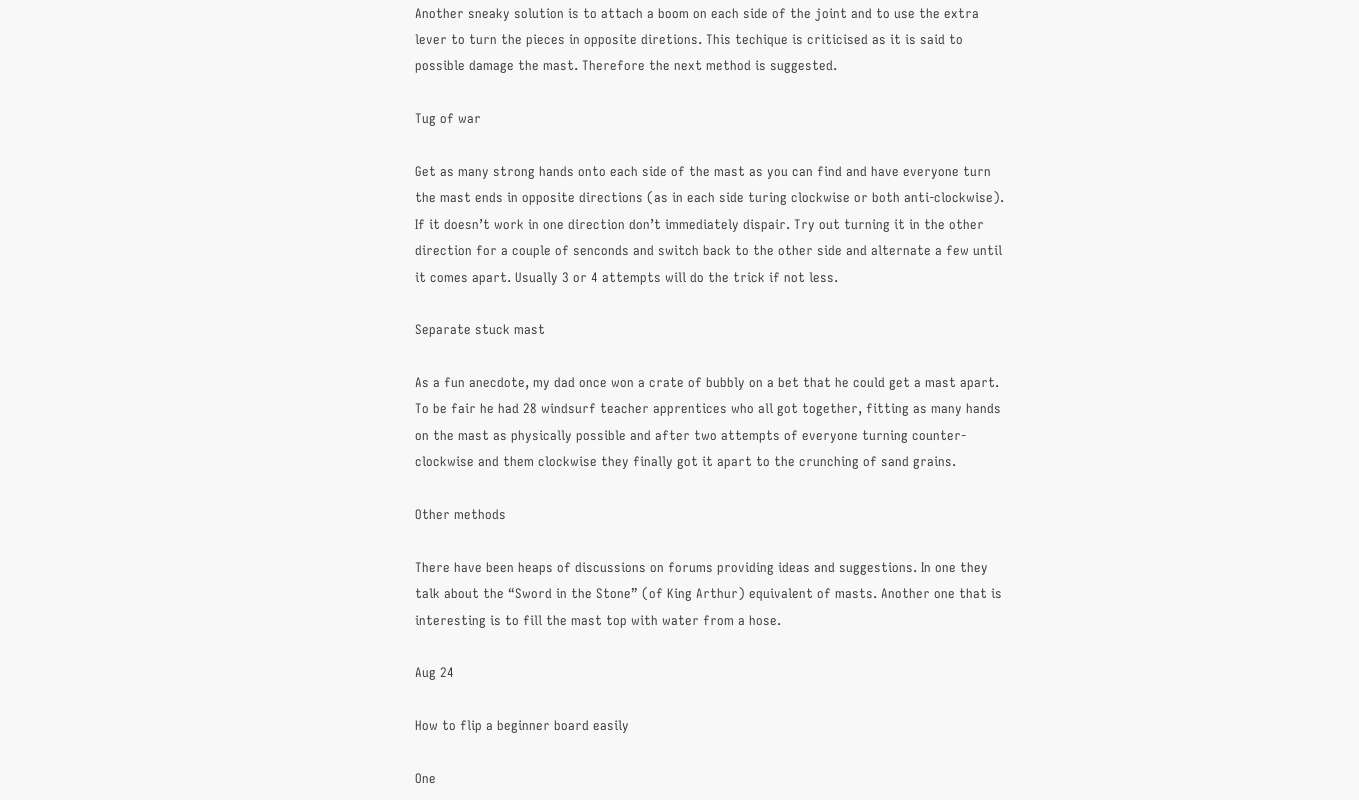Another sneaky solution is to attach a boom on each side of the joint and to use the extra lever to turn the pieces in opposite diretions. This techique is criticised as it is said to possible damage the mast. Therefore the next method is suggested.

Tug of war

Get as many strong hands onto each side of the mast as you can find and have everyone turn the mast ends in opposite directions (as in each side turing clockwise or both anti-clockwise). If it doesn’t work in one direction don’t immediately dispair. Try out turning it in the other direction for a couple of senconds and switch back to the other side and alternate a few until it comes apart. Usually 3 or 4 attempts will do the trick if not less.

Separate stuck mast

As a fun anecdote, my dad once won a crate of bubbly on a bet that he could get a mast apart. To be fair he had 28 windsurf teacher apprentices who all got together, fitting as many hands on the mast as physically possible and after two attempts of everyone turning counter-clockwise and them clockwise they finally got it apart to the crunching of sand grains.

Other methods

There have been heaps of discussions on forums providing ideas and suggestions. In one they talk about the “Sword in the Stone” (of King Arthur) equivalent of masts. Another one that is interesting is to fill the mast top with water from a hose.

Aug 24

How to flip a beginner board easily

One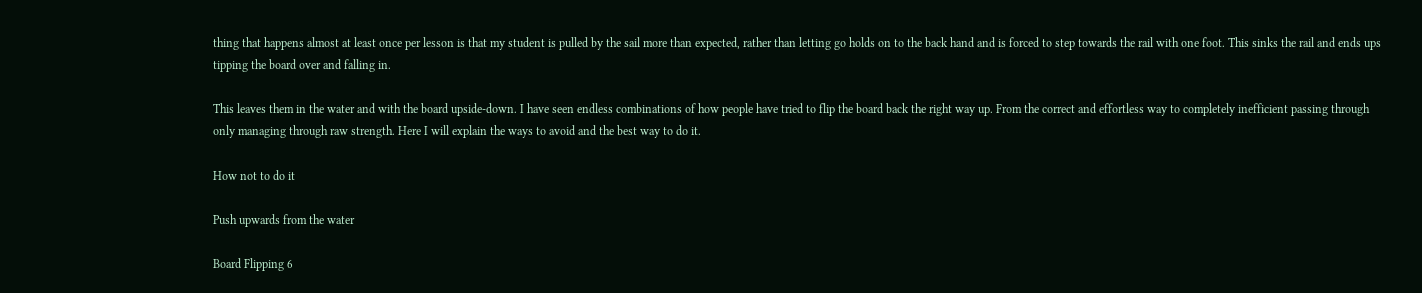thing that happens almost at least once per lesson is that my student is pulled by the sail more than expected, rather than letting go holds on to the back hand and is forced to step towards the rail with one foot. This sinks the rail and ends ups tipping the board over and falling in.

This leaves them in the water and with the board upside-down. I have seen endless combinations of how people have tried to flip the board back the right way up. From the correct and effortless way to completely inefficient passing through only managing through raw strength. Here I will explain the ways to avoid and the best way to do it.

How not to do it

Push upwards from the water

Board Flipping 6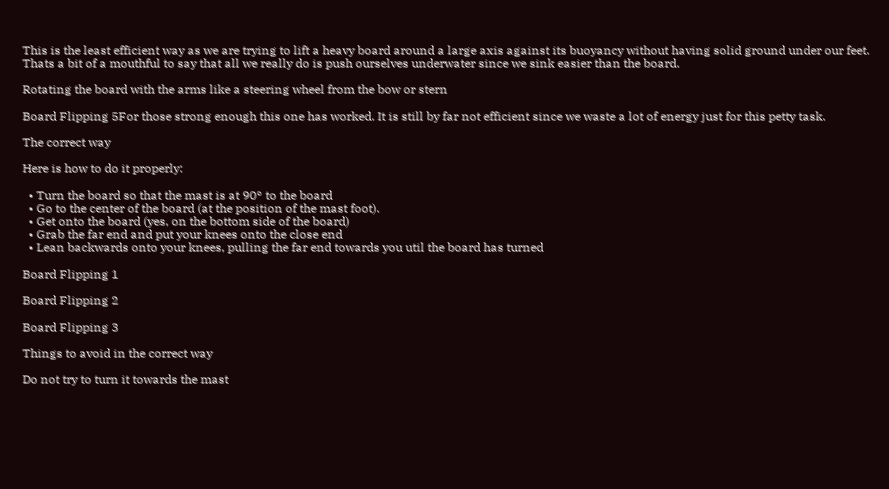This is the least efficient way as we are trying to lift a heavy board around a large axis against its buoyancy without having solid ground under our feet. Thats a bit of a mouthful to say that all we really do is push ourselves underwater since we sink easier than the board.

Rotating the board with the arms like a steering wheel from the bow or stern

Board Flipping 5For those strong enough this one has worked. It is still by far not efficient since we waste a lot of energy just for this petty task.

The correct way

Here is how to do it properly:

  • Turn the board so that the mast is at 90° to the board
  • Go to the center of the board (at the position of the mast foot).
  • Get onto the board (yes, on the bottom side of the board)
  • Grab the far end and put your knees onto the close end
  • Lean backwards onto your knees, pulling the far end towards you util the board has turned

Board Flipping 1

Board Flipping 2

Board Flipping 3

Things to avoid in the correct way

Do not try to turn it towards the mast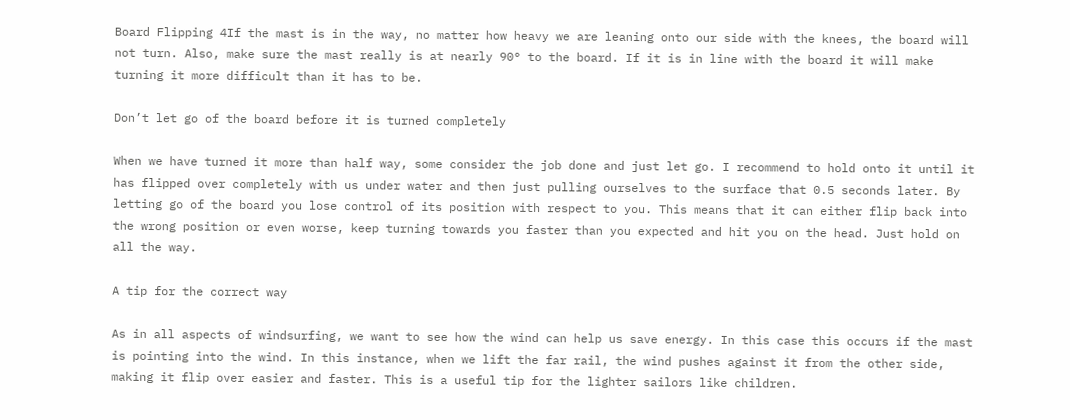Board Flipping 4If the mast is in the way, no matter how heavy we are leaning onto our side with the knees, the board will not turn. Also, make sure the mast really is at nearly 90° to the board. If it is in line with the board it will make turning it more difficult than it has to be.

Don’t let go of the board before it is turned completely

When we have turned it more than half way, some consider the job done and just let go. I recommend to hold onto it until it has flipped over completely with us under water and then just pulling ourselves to the surface that 0.5 seconds later. By letting go of the board you lose control of its position with respect to you. This means that it can either flip back into the wrong position or even worse, keep turning towards you faster than you expected and hit you on the head. Just hold on all the way.

A tip for the correct way

As in all aspects of windsurfing, we want to see how the wind can help us save energy. In this case this occurs if the mast is pointing into the wind. In this instance, when we lift the far rail, the wind pushes against it from the other side, making it flip over easier and faster. This is a useful tip for the lighter sailors like children.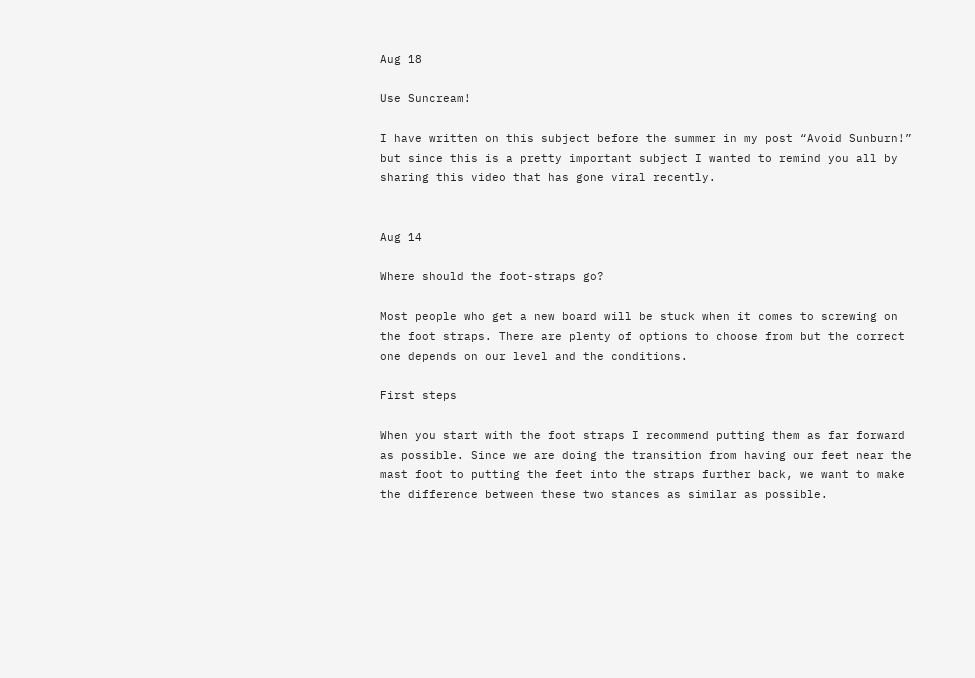Aug 18

Use Suncream!

I have written on this subject before the summer in my post “Avoid Sunburn!” but since this is a pretty important subject I wanted to remind you all by sharing this video that has gone viral recently.


Aug 14

Where should the foot-straps go?

Most people who get a new board will be stuck when it comes to screwing on the foot straps. There are plenty of options to choose from but the correct one depends on our level and the conditions.

First steps

When you start with the foot straps I recommend putting them as far forward as possible. Since we are doing the transition from having our feet near the mast foot to putting the feet into the straps further back, we want to make the difference between these two stances as similar as possible.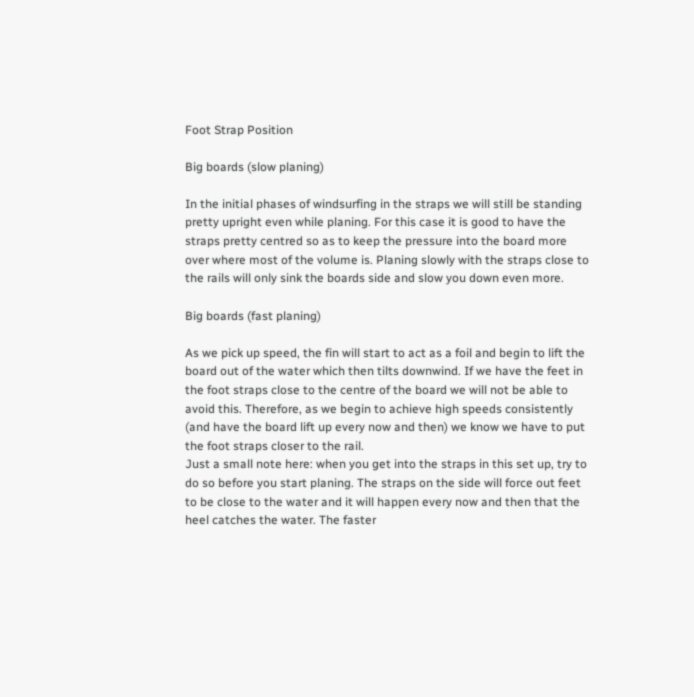Foot Strap Position

Big boards (slow planing)

In the initial phases of windsurfing in the straps we will still be standing pretty upright even while planing. For this case it is good to have the straps pretty centred so as to keep the pressure into the board more over where most of the volume is. Planing slowly with the straps close to the rails will only sink the boards side and slow you down even more.

Big boards (fast planing)

As we pick up speed, the fin will start to act as a foil and begin to lift the board out of the water which then tilts downwind. If we have the feet in the foot straps close to the centre of the board we will not be able to avoid this. Therefore, as we begin to achieve high speeds consistently (and have the board lift up every now and then) we know we have to put the foot straps closer to the rail.
Just a small note here: when you get into the straps in this set up, try to do so before you start planing. The straps on the side will force out feet to be close to the water and it will happen every now and then that the heel catches the water. The faster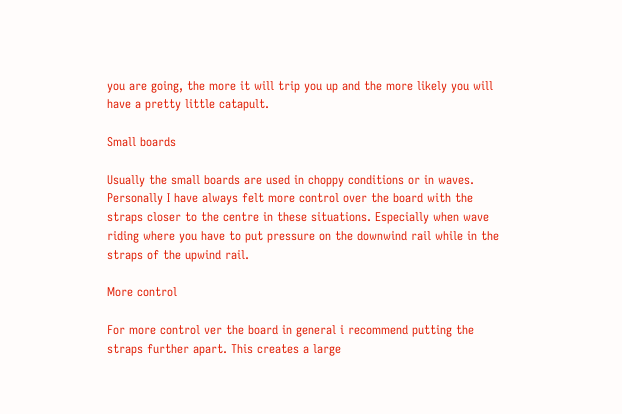you are going, the more it will trip you up and the more likely you will have a pretty little catapult.

Small boards

Usually the small boards are used in choppy conditions or in waves. Personally I have always felt more control over the board with the straps closer to the centre in these situations. Especially when wave riding where you have to put pressure on the downwind rail while in the straps of the upwind rail.

More control

For more control ver the board in general i recommend putting the straps further apart. This creates a large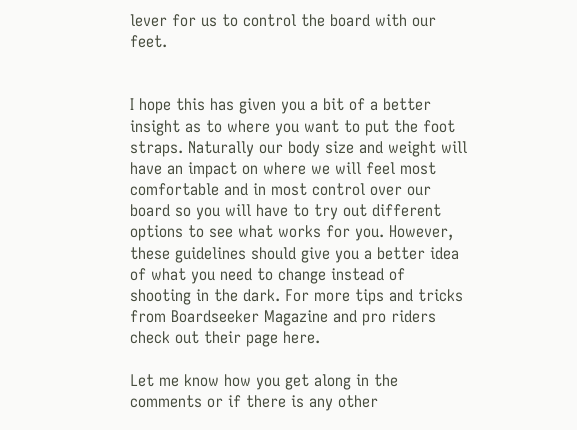lever for us to control the board with our feet.


I hope this has given you a bit of a better insight as to where you want to put the foot straps. Naturally our body size and weight will have an impact on where we will feel most comfortable and in most control over our board so you will have to try out different options to see what works for you. However, these guidelines should give you a better idea of what you need to change instead of shooting in the dark. For more tips and tricks from Boardseeker Magazine and pro riders check out their page here.

Let me know how you get along in the comments or if there is any other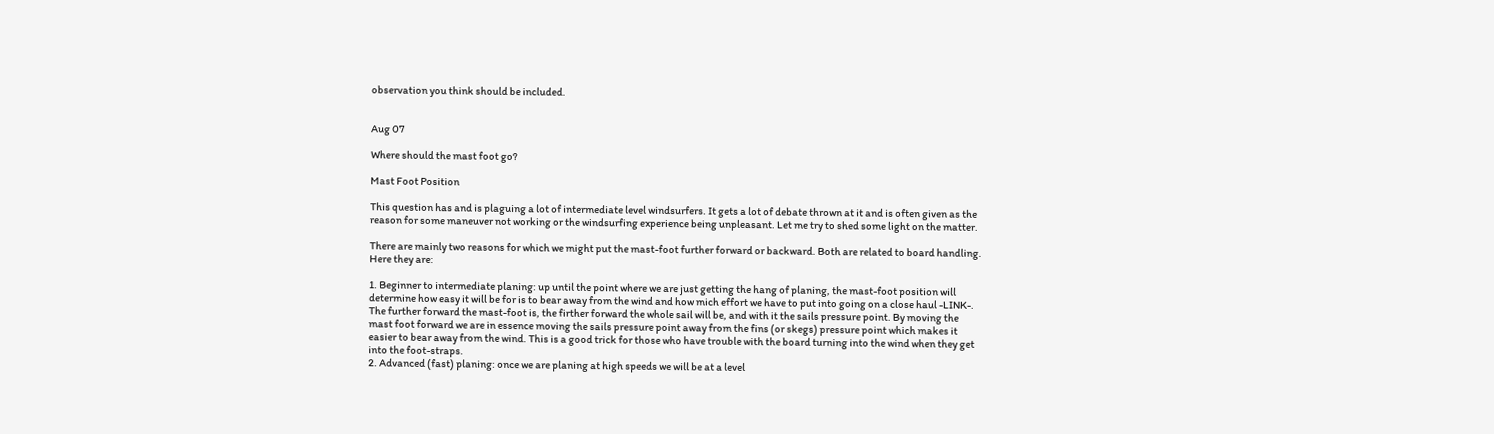observation you think should be included.


Aug 07

Where should the mast foot go?

Mast Foot Position

This question has and is plaguing a lot of intermediate level windsurfers. It gets a lot of debate thrown at it and is often given as the reason for some maneuver not working or the windsurfing experience being unpleasant. Let me try to shed some light on the matter.

There are mainly two reasons for which we might put the mast-foot further forward or backward. Both are related to board handling. Here they are:

1. Beginner to intermediate planing: up until the point where we are just getting the hang of planing, the mast-foot position will determine how easy it will be for is to bear away from the wind and how mich effort we have to put into going on a close haul -LINK-. The further forward the mast-foot is, the firther forward the whole sail will be, and with it the sails pressure point. By moving the mast foot forward we are in essence moving the sails pressure point away from the fins (or skegs) pressure point which makes it easier to bear away from the wind. This is a good trick for those who have trouble with the board turning into the wind when they get into the foot-straps.
2. Advanced (fast) planing: once we are planing at high speeds we will be at a level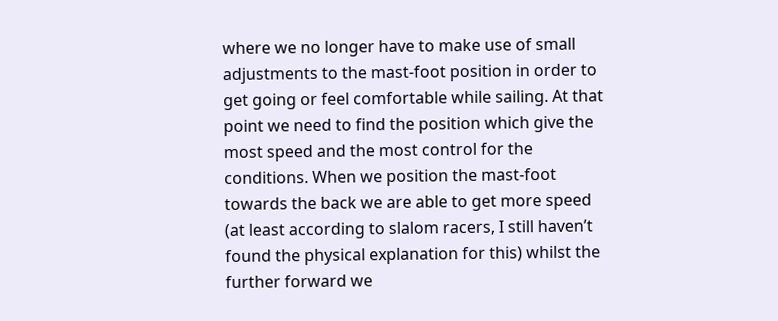where we no longer have to make use of small adjustments to the mast-foot position in order to get going or feel comfortable while sailing. At that point we need to find the position which give the most speed and the most control for the conditions. When we position the mast-foot towards the back we are able to get more speed (at least according to slalom racers, I still haven’t found the physical explanation for this) whilst the further forward we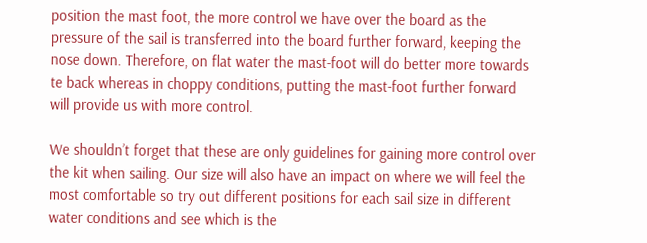position the mast foot, the more control we have over the board as the pressure of the sail is transferred into the board further forward, keeping the nose down. Therefore, on flat water the mast-foot will do better more towards te back whereas in choppy conditions, putting the mast-foot further forward will provide us with more control.

We shouldn’t forget that these are only guidelines for gaining more control over the kit when sailing. Our size will also have an impact on where we will feel the most comfortable so try out different positions for each sail size in different water conditions and see which is the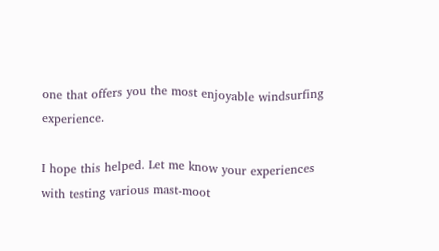one that offers you the most enjoyable windsurfing experience.

I hope this helped. Let me know your experiences with testing various mast-moot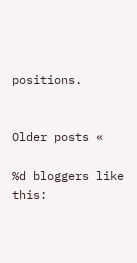positions.


Older posts «

%d bloggers like this: